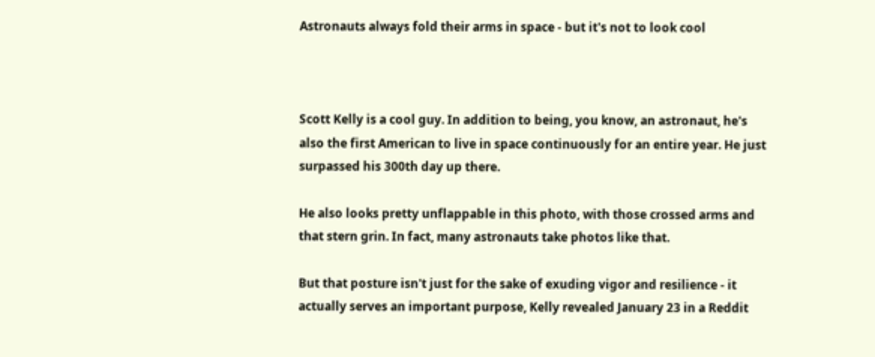Astronauts always fold their arms in space - but it's not to look cool



Scott Kelly is a cool guy. In addition to being, you know, an astronaut, he's also the first American to live in space continuously for an entire year. He just surpassed his 300th day up there.

He also looks pretty unflappable in this photo, with those crossed arms and that stern grin. In fact, many astronauts take photos like that.

But that posture isn't just for the sake of exuding vigor and resilience - it actually serves an important purpose, Kelly revealed January 23 in a Reddit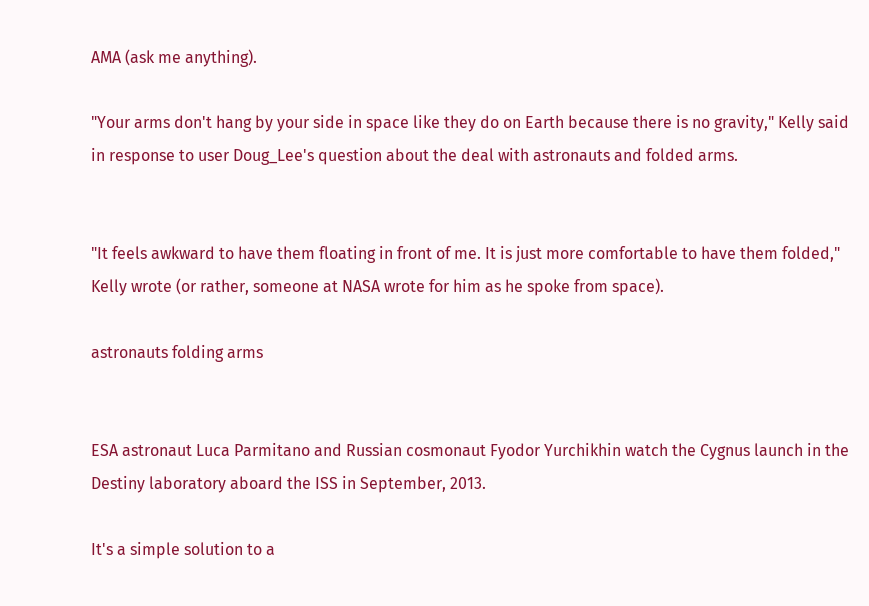AMA (ask me anything).

"Your arms don't hang by your side in space like they do on Earth because there is no gravity," Kelly said in response to user Doug_Lee's question about the deal with astronauts and folded arms.


"It feels awkward to have them floating in front of me. It is just more comfortable to have them folded," Kelly wrote (or rather, someone at NASA wrote for him as he spoke from space).

astronauts folding arms


ESA astronaut Luca Parmitano and Russian cosmonaut Fyodor Yurchikhin watch the Cygnus launch in the Destiny laboratory aboard the ISS in September, 2013.

It's a simple solution to a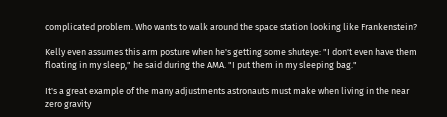complicated problem. Who wants to walk around the space station looking like Frankenstein?

Kelly even assumes this arm posture when he's getting some shuteye: "I don't even have them floating in my sleep," he said during the AMA. "I put them in my sleeping bag."

It's a great example of the many adjustments astronauts must make when living in the near zero gravity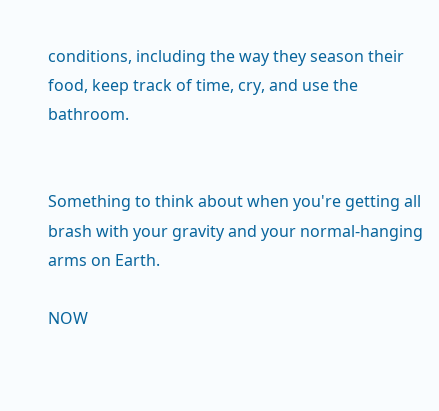conditions, including the way they season their food, keep track of time, cry, and use the bathroom.


Something to think about when you're getting all brash with your gravity and your normal-hanging arms on Earth.

NOW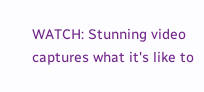WATCH: Stunning video captures what it's like to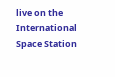live on the International Space Station